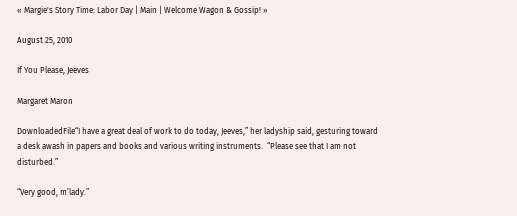« Margie's Story Time: Labor Day | Main | Welcome Wagon & Gossip! »

August 25, 2010

If You Please, Jeeves

Margaret Maron

DownloadedFile“I have a great deal of work to do today, Jeeves,” her ladyship said, gesturing toward a desk awash in papers and books and various writing instruments.  “Please see that I am not disturbed.”

“Very good, m’lady.”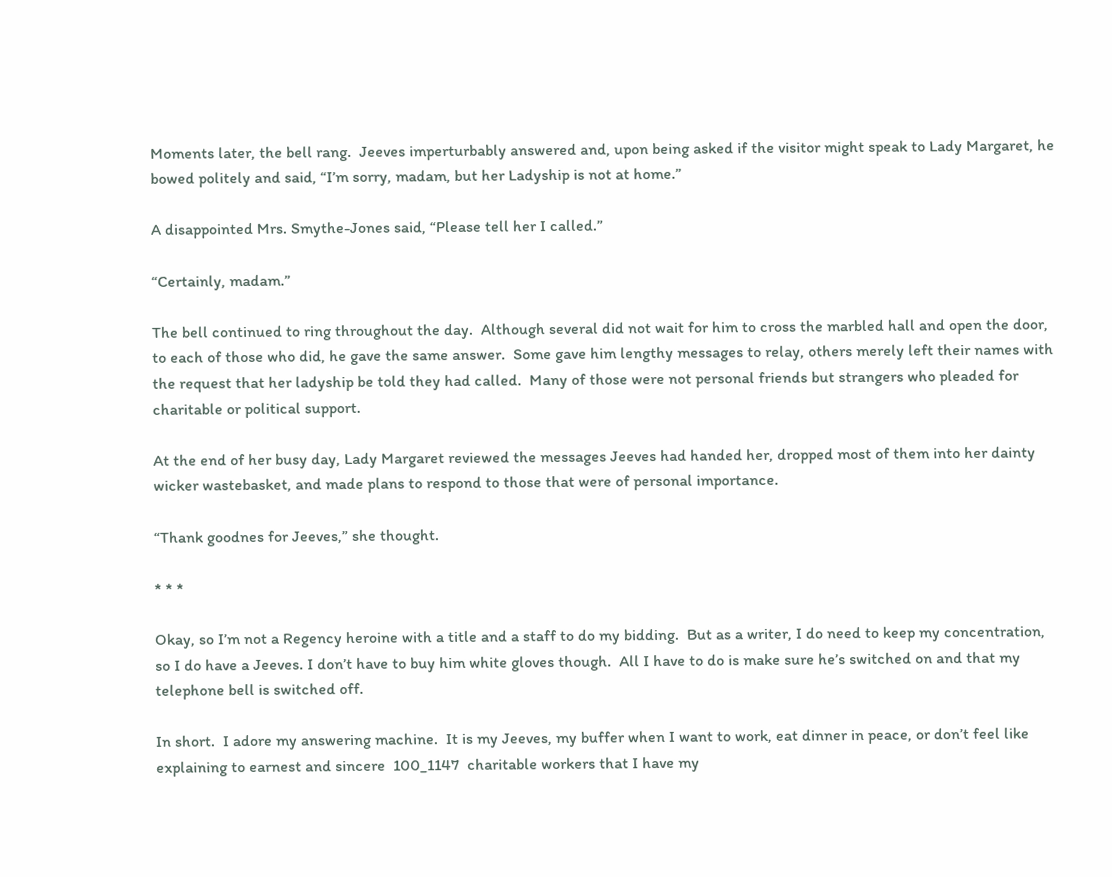Moments later, the bell rang.  Jeeves imperturbably answered and, upon being asked if the visitor might speak to Lady Margaret, he bowed politely and said, “I’m sorry, madam, but her Ladyship is not at home.”

A disappointed Mrs. Smythe-Jones said, “Please tell her I called.”

“Certainly, madam.”

The bell continued to ring throughout the day.  Although several did not wait for him to cross the marbled hall and open the door, to each of those who did, he gave the same answer.  Some gave him lengthy messages to relay, others merely left their names with the request that her ladyship be told they had called.  Many of those were not personal friends but strangers who pleaded for charitable or political support.

At the end of her busy day, Lady Margaret reviewed the messages Jeeves had handed her, dropped most of them into her dainty wicker wastebasket, and made plans to respond to those that were of personal importance.

“Thank goodnes for Jeeves,” she thought.

* * *

Okay, so I’m not a Regency heroine with a title and a staff to do my bidding.  But as a writer, I do need to keep my concentration, so I do have a Jeeves. I don’t have to buy him white gloves though.  All I have to do is make sure he’s switched on and that my telephone bell is switched off.

In short.  I adore my answering machine.  It is my Jeeves, my buffer when I want to work, eat dinner in peace, or don’t feel like explaining to earnest and sincere  100_1147  charitable workers that I have my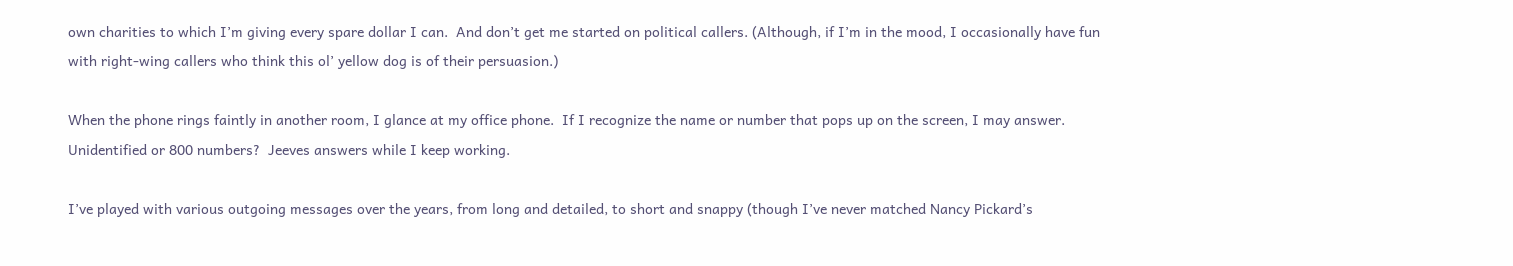own charities to which I’m giving every spare dollar I can.  And don’t get me started on political callers. (Although, if I’m in the mood, I occasionally have fun with right-wing callers who think this ol’ yellow dog is of their persuasion.)

When the phone rings faintly in another room, I glance at my office phone.  If I recognize the name or number that pops up on the screen, I may answer.  Unidentified or 800 numbers?  Jeeves answers while I keep working.

I’ve played with various outgoing messages over the years, from long and detailed, to short and snappy (though I’ve never matched Nancy Pickard’s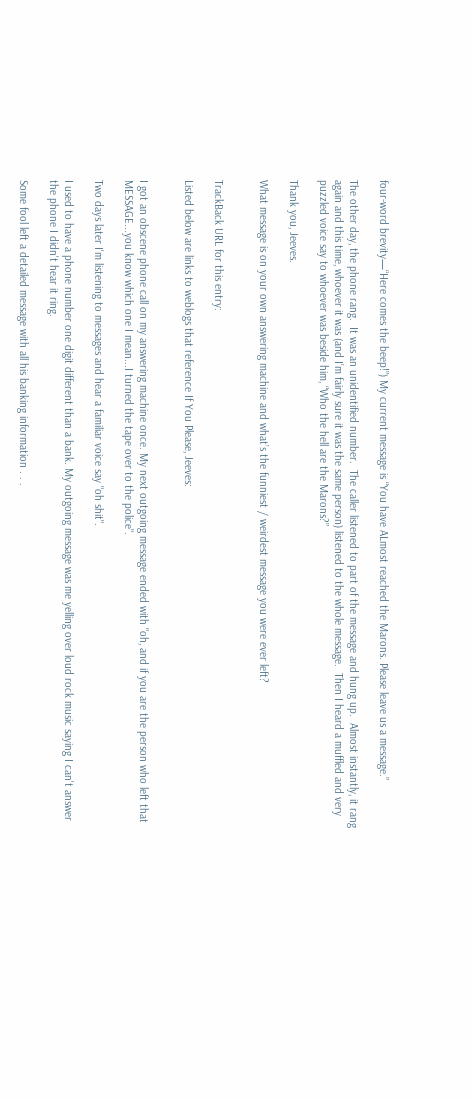four-word brevity—“Here comes the beep!”) My current message is “You have ALmost reached the Marons. Please leave us a message.”

The other day, the phone rang.  It was an unidentified number.  The caller listened to part of the message and hung up.  Almost instantly, it rang again and this time, whoever it was (and I’m fairly sure it was the same person) listened to the whole message.  Then I heard a muffled and very puzzled voice say to whoever was beside him, “Who the hell are the Marons?”

Thank you, Jeeves.

What message is on your own answering machine and what’s the funniest / weirdest message you were ever left?


TrackBack URL for this entry:

Listed below are links to weblogs that reference If You Please, Jeeves:


I got an obscene phone call on my answering machine once. My next outgoing message ended with "oh, and if you are the person who left that MESSAGE...you know which one I mean...I turned the tape over to the police".

Two days later I'm listening to messages and hear a familiar voice say "oh shit".

I used to have a phone number one digit different than a bank. My outgoing message was me yelling over loud rock music saying I can't answer the phone I didn't hear it ring.

Some fool left a detailed message with all his banking information . . .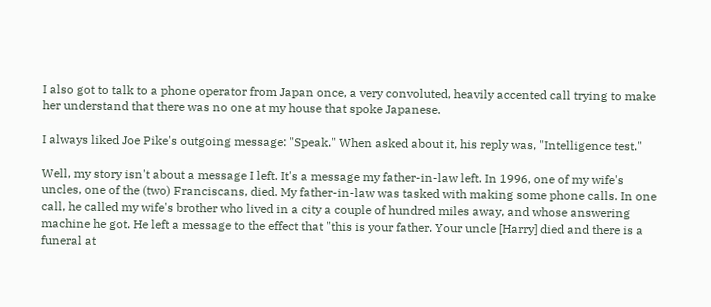I also got to talk to a phone operator from Japan once, a very convoluted, heavily accented call trying to make her understand that there was no one at my house that spoke Japanese.

I always liked Joe Pike's outgoing message: "Speak." When asked about it, his reply was, "Intelligence test."

Well, my story isn't about a message I left. It's a message my father-in-law left. In 1996, one of my wife's uncles, one of the (two) Franciscans, died. My father-in-law was tasked with making some phone calls. In one call, he called my wife's brother who lived in a city a couple of hundred miles away, and whose answering machine he got. He left a message to the effect that "this is your father. Your uncle [Harry] died and there is a funeral at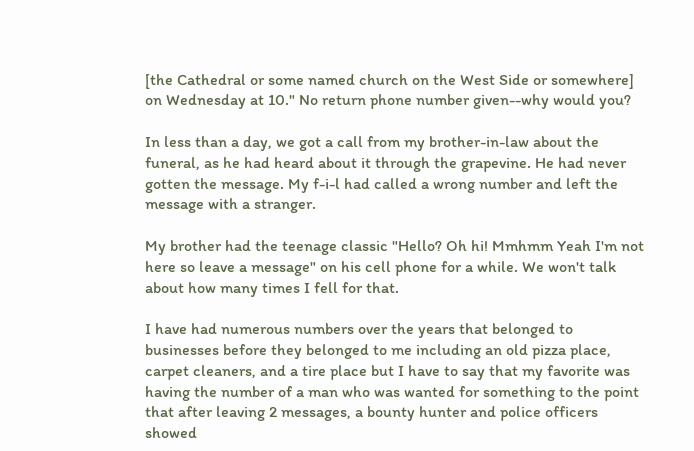[the Cathedral or some named church on the West Side or somewhere] on Wednesday at 10." No return phone number given--why would you?

In less than a day, we got a call from my brother-in-law about the funeral, as he had heard about it through the grapevine. He had never gotten the message. My f-i-l had called a wrong number and left the message with a stranger.

My brother had the teenage classic "Hello? Oh hi! Mmhmm Yeah I'm not here so leave a message" on his cell phone for a while. We won't talk about how many times I fell for that.

I have had numerous numbers over the years that belonged to businesses before they belonged to me including an old pizza place, carpet cleaners, and a tire place but I have to say that my favorite was having the number of a man who was wanted for something to the point that after leaving 2 messages, a bounty hunter and police officers showed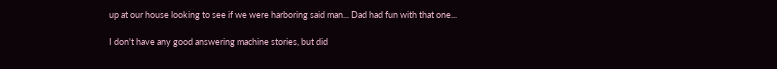up at our house looking to see if we were harboring said man... Dad had fun with that one...

I don't have any good answering machine stories, but did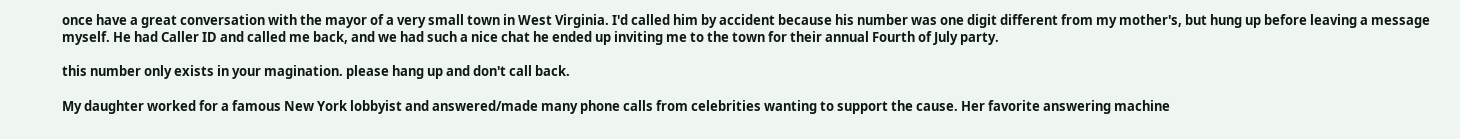once have a great conversation with the mayor of a very small town in West Virginia. I'd called him by accident because his number was one digit different from my mother's, but hung up before leaving a message myself. He had Caller ID and called me back, and we had such a nice chat he ended up inviting me to the town for their annual Fourth of July party.

this number only exists in your magination. please hang up and don't call back.

My daughter worked for a famous New York lobbyist and answered/made many phone calls from celebrities wanting to support the cause. Her favorite answering machine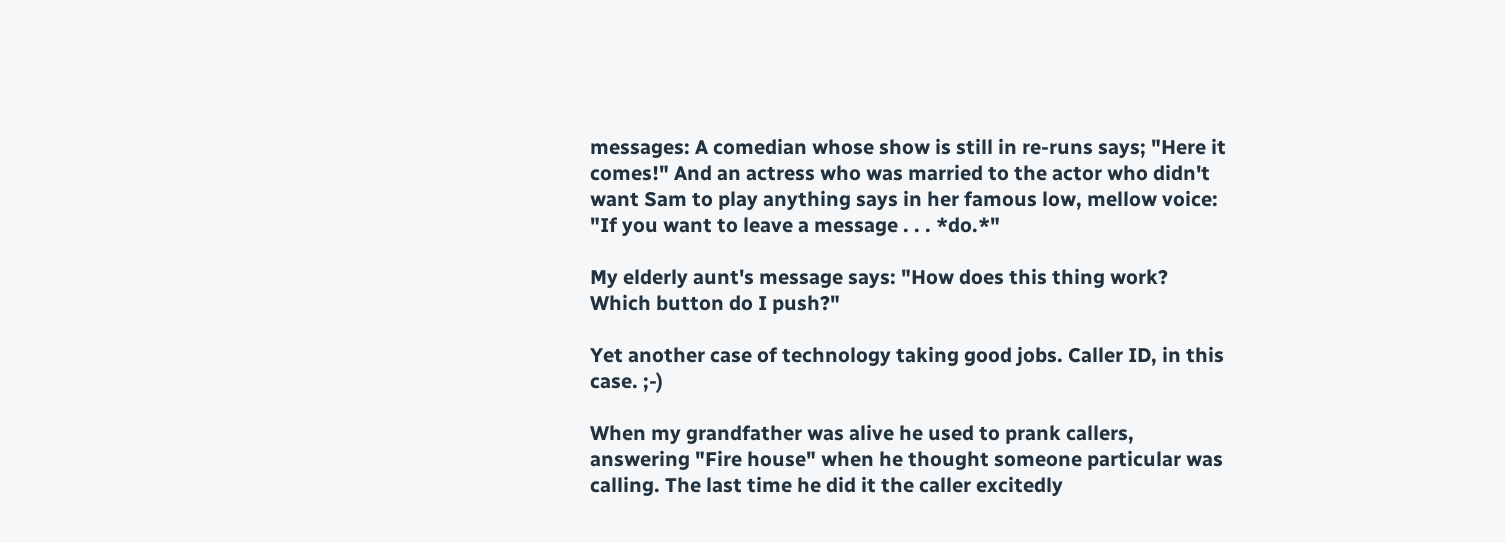messages: A comedian whose show is still in re-runs says; "Here it comes!" And an actress who was married to the actor who didn't want Sam to play anything says in her famous low, mellow voice: "If you want to leave a message . . . *do.*"

My elderly aunt's message says: "How does this thing work? Which button do I push?"

Yet another case of technology taking good jobs. Caller ID, in this case. ;-)

When my grandfather was alive he used to prank callers, answering "Fire house" when he thought someone particular was calling. The last time he did it the caller excitedly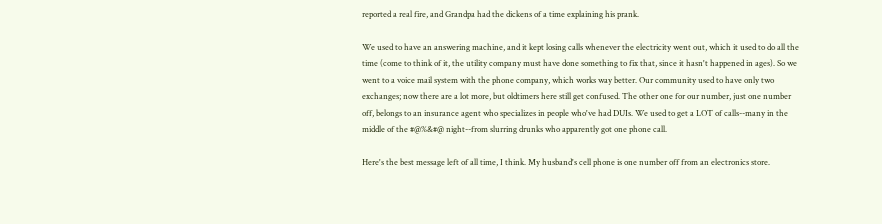reported a real fire, and Grandpa had the dickens of a time explaining his prank.

We used to have an answering machine, and it kept losing calls whenever the electricity went out, which it used to do all the time (come to think of it, the utility company must have done something to fix that, since it hasn't happened in ages). So we went to a voice mail system with the phone company, which works way better. Our community used to have only two exchanges; now there are a lot more, but oldtimers here still get confused. The other one for our number, just one number off, belongs to an insurance agent who specializes in people who've had DUIs. We used to get a LOT of calls--many in the middle of the #@%&#@ night--from slurring drunks who apparently got one phone call.

Here's the best message left of all time, I think. My husband's cell phone is one number off from an electronics store.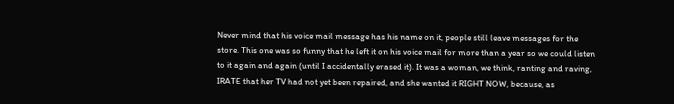Never mind that his voice mail message has his name on it, people still leave messages for the store. This one was so funny that he left it on his voice mail for more than a year so we could listen to it again and again (until I accidentally erased it). It was a woman, we think, ranting and raving, IRATE that her TV had not yet been repaired, and she wanted it RIGHT NOW, because, as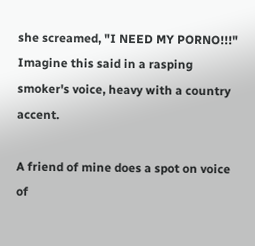she screamed, "I NEED MY PORNO!!!" Imagine this said in a rasping smoker's voice, heavy with a country accent.

A friend of mine does a spot on voice of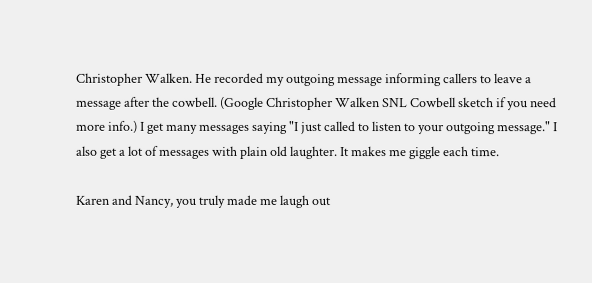Christopher Walken. He recorded my outgoing message informing callers to leave a message after the cowbell. (Google Christopher Walken SNL Cowbell sketch if you need more info.) I get many messages saying "I just called to listen to your outgoing message." I also get a lot of messages with plain old laughter. It makes me giggle each time.

Karen and Nancy, you truly made me laugh out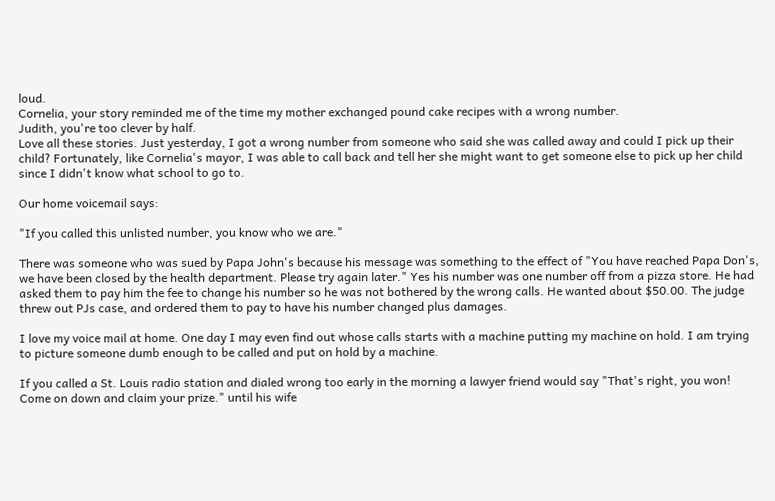loud.
Cornelia, your story reminded me of the time my mother exchanged pound cake recipes with a wrong number.
Judith, you're too clever by half.
Love all these stories. Just yesterday, I got a wrong number from someone who said she was called away and could I pick up their child? Fortunately, like Cornelia's mayor, I was able to call back and tell her she might want to get someone else to pick up her child since I didn't know what school to go to.

Our home voicemail says:

"If you called this unlisted number, you know who we are."

There was someone who was sued by Papa John's because his message was something to the effect of "You have reached Papa Don's, we have been closed by the health department. Please try again later." Yes his number was one number off from a pizza store. He had asked them to pay him the fee to change his number so he was not bothered by the wrong calls. He wanted about $50.00. The judge threw out PJs case, and ordered them to pay to have his number changed plus damages.

I love my voice mail at home. One day I may even find out whose calls starts with a machine putting my machine on hold. I am trying to picture someone dumb enough to be called and put on hold by a machine.

If you called a St. Louis radio station and dialed wrong too early in the morning a lawyer friend would say "That's right, you won! Come on down and claim your prize." until his wife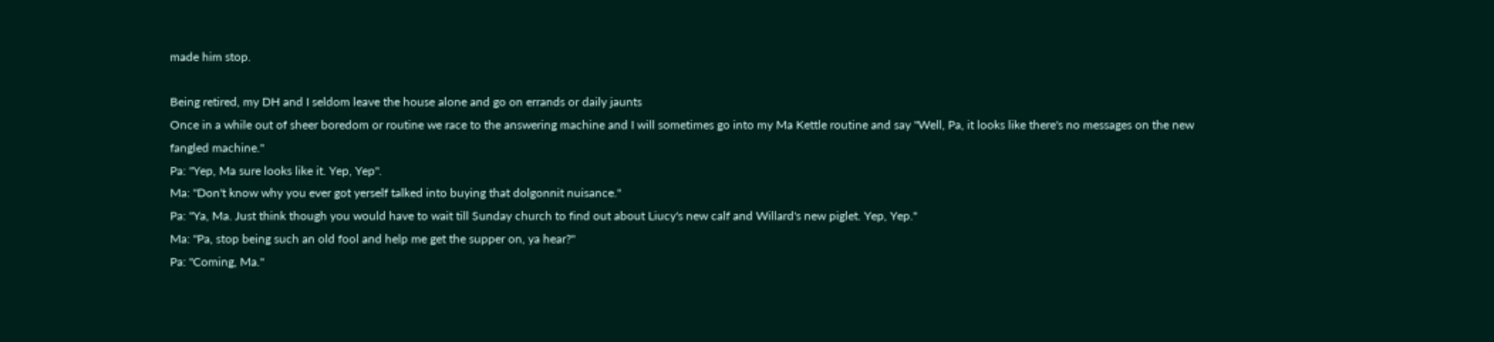made him stop.

Being retired, my DH and I seldom leave the house alone and go on errands or daily jaunts
Once in a while out of sheer boredom or routine we race to the answering machine and I will sometimes go into my Ma Kettle routine and say "Well, Pa, it looks like there's no messages on the new fangled machine."
Pa: "Yep, Ma sure looks like it. Yep, Yep".
Ma: "Don't know why you ever got yerself talked into buying that dolgonnit nuisance."
Pa: "Ya, Ma. Just think though you would have to wait till Sunday church to find out about Liucy's new calf and Willard's new piglet. Yep, Yep."
Ma: "Pa, stop being such an old fool and help me get the supper on, ya hear?"
Pa: "Coming, Ma."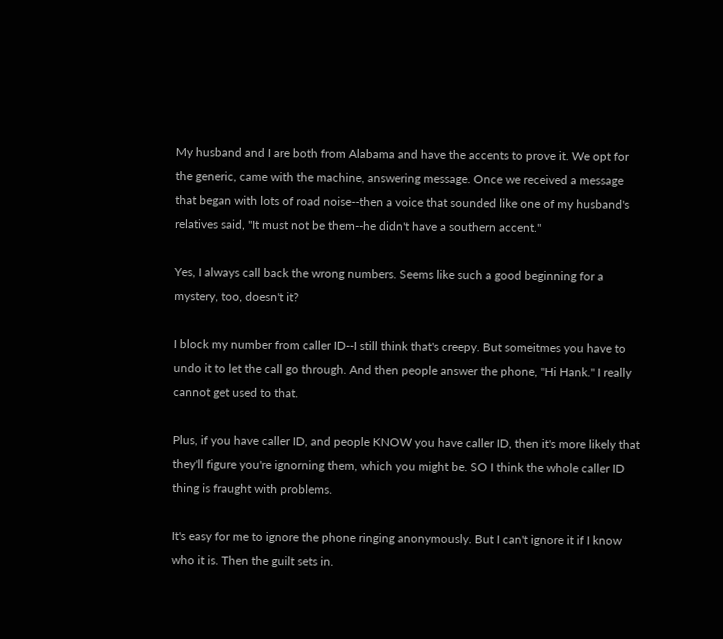My husband and I are both from Alabama and have the accents to prove it. We opt for the generic, came with the machine, answering message. Once we received a message that began with lots of road noise--then a voice that sounded like one of my husband's relatives said, "It must not be them--he didn't have a southern accent."

Yes, I always call back the wrong numbers. Seems like such a good beginning for a mystery, too, doesn't it?

I block my number from caller ID--I still think that's creepy. But someitmes you have to undo it to let the call go through. And then people answer the phone, "Hi Hank." I really cannot get used to that.

Plus, if you have caller ID, and people KNOW you have caller ID, then it's more likely that they'll figure you're ignorning them, which you might be. SO I think the whole caller ID thing is fraught with problems.

It's easy for me to ignore the phone ringing anonymously. But I can't ignore it if I know who it is. Then the guilt sets in.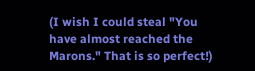(I wish I could steal "You have almost reached the Marons." That is so perfect!)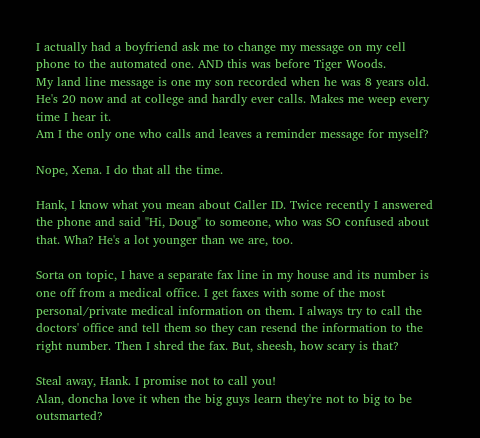I actually had a boyfriend ask me to change my message on my cell phone to the automated one. AND this was before Tiger Woods.
My land line message is one my son recorded when he was 8 years old. He's 20 now and at college and hardly ever calls. Makes me weep every time I hear it.
Am I the only one who calls and leaves a reminder message for myself?

Nope, Xena. I do that all the time.

Hank, I know what you mean about Caller ID. Twice recently I answered the phone and said "Hi, Doug" to someone, who was SO confused about that. Wha? He's a lot younger than we are, too.

Sorta on topic, I have a separate fax line in my house and its number is one off from a medical office. I get faxes with some of the most personal/private medical information on them. I always try to call the doctors' office and tell them so they can resend the information to the right number. Then I shred the fax. But, sheesh, how scary is that?

Steal away, Hank. I promise not to call you!
Alan, doncha love it when the big guys learn they're not to big to be outsmarted?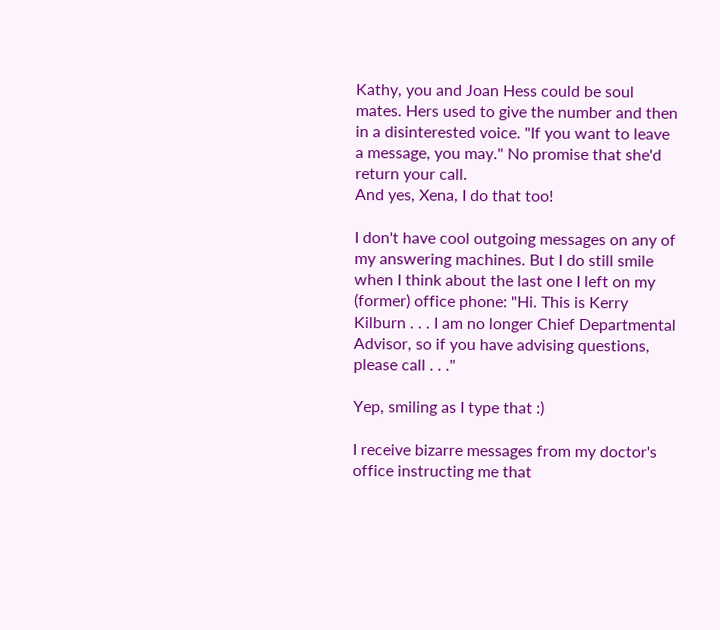Kathy, you and Joan Hess could be soul mates. Hers used to give the number and then in a disinterested voice. "If you want to leave a message, you may." No promise that she'd return your call.
And yes, Xena, I do that too!

I don't have cool outgoing messages on any of my answering machines. But I do still smile when I think about the last one I left on my (former) office phone: "Hi. This is Kerry Kilburn . . . I am no longer Chief Departmental Advisor, so if you have advising questions, please call . . ."

Yep, smiling as I type that :)

I receive bizarre messages from my doctor's office instructing me that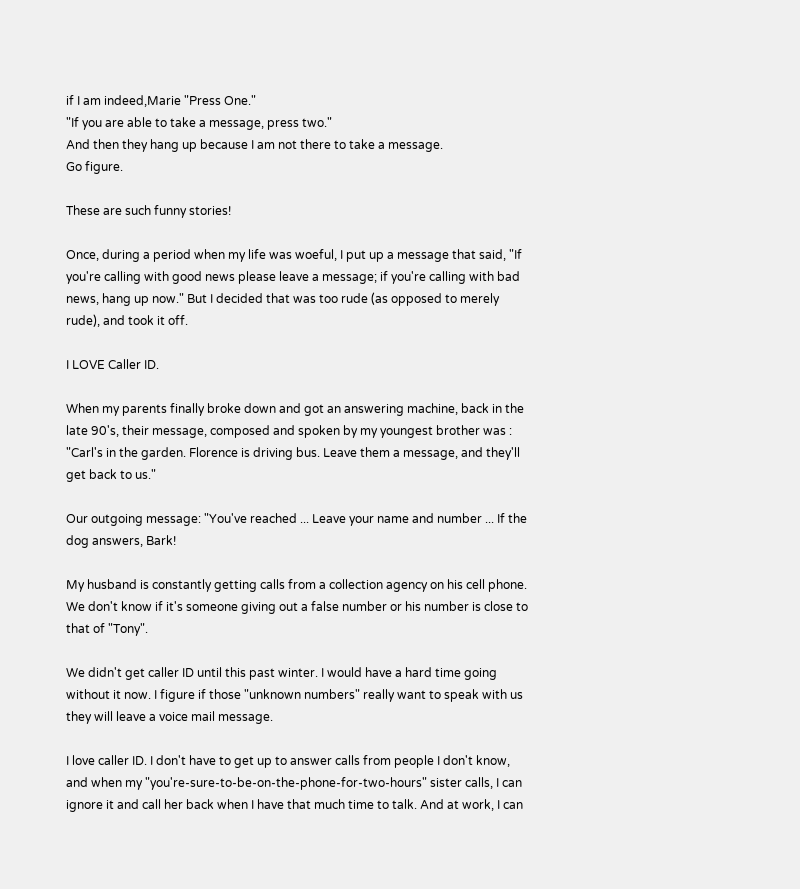if I am indeed,Marie "Press One."
"If you are able to take a message, press two."
And then they hang up because I am not there to take a message.
Go figure.

These are such funny stories!

Once, during a period when my life was woeful, I put up a message that said, "If you're calling with good news please leave a message; if you're calling with bad news, hang up now." But I decided that was too rude (as opposed to merely rude), and took it off.

I LOVE Caller ID.

When my parents finally broke down and got an answering machine, back in the late 90's, their message, composed and spoken by my youngest brother was :
"Carl's in the garden. Florence is driving bus. Leave them a message, and they'll get back to us."

Our outgoing message: "You've reached ... Leave your name and number ... If the dog answers, Bark!

My husband is constantly getting calls from a collection agency on his cell phone. We don't know if it's someone giving out a false number or his number is close to that of "Tony".

We didn't get caller ID until this past winter. I would have a hard time going without it now. I figure if those "unknown numbers" really want to speak with us they will leave a voice mail message.

I love caller ID. I don't have to get up to answer calls from people I don't know, and when my "you're-sure-to-be-on-the-phone-for-two-hours" sister calls, I can ignore it and call her back when I have that much time to talk. And at work, I can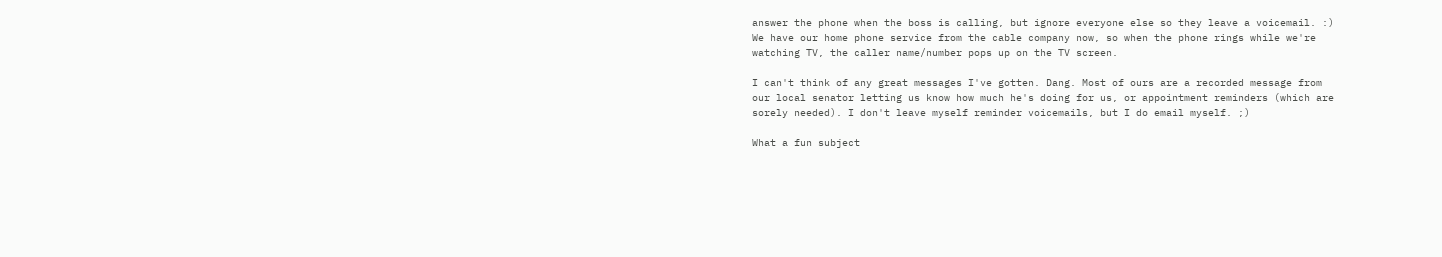answer the phone when the boss is calling, but ignore everyone else so they leave a voicemail. :) We have our home phone service from the cable company now, so when the phone rings while we're watching TV, the caller name/number pops up on the TV screen.

I can't think of any great messages I've gotten. Dang. Most of ours are a recorded message from our local senator letting us know how much he's doing for us, or appointment reminders (which are sorely needed). I don't leave myself reminder voicemails, but I do email myself. ;)

What a fun subject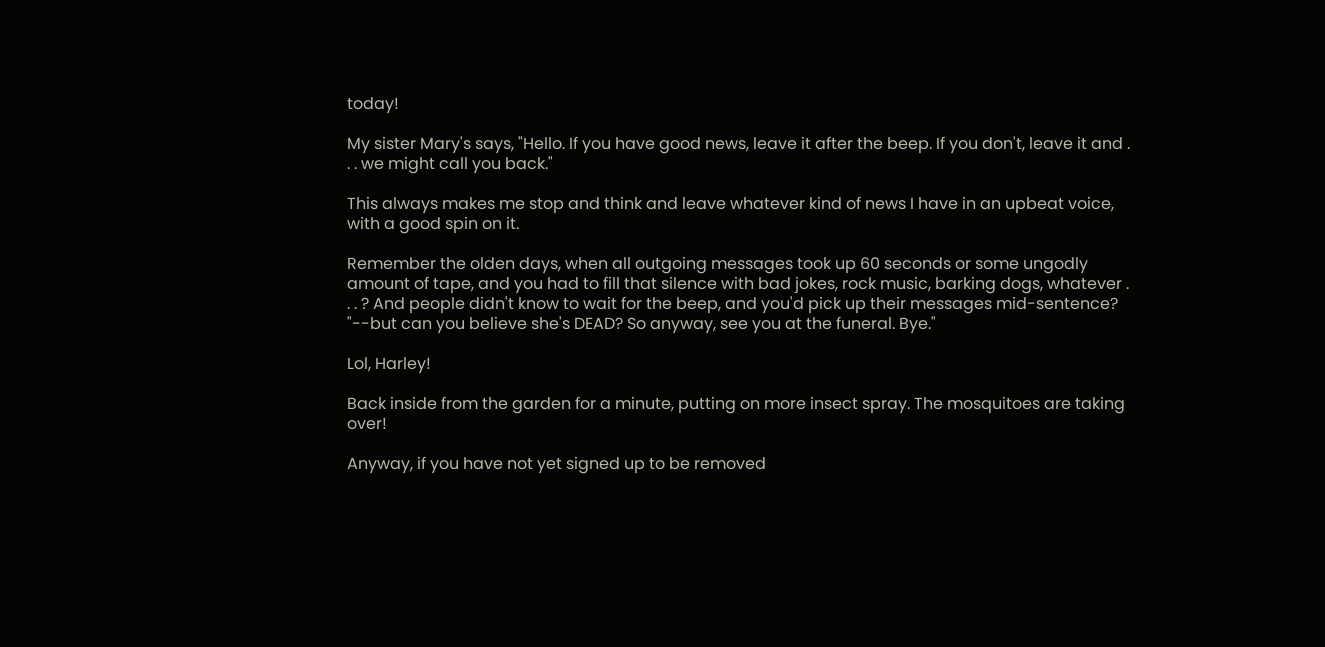today!

My sister Mary's says, "Hello. If you have good news, leave it after the beep. If you don't, leave it and . . . we might call you back."

This always makes me stop and think and leave whatever kind of news I have in an upbeat voice, with a good spin on it.

Remember the olden days, when all outgoing messages took up 60 seconds or some ungodly amount of tape, and you had to fill that silence with bad jokes, rock music, barking dogs, whatever . . . ? And people didn't know to wait for the beep, and you'd pick up their messages mid-sentence? "--but can you believe she's DEAD? So anyway, see you at the funeral. Bye."

Lol, Harley!

Back inside from the garden for a minute, putting on more insect spray. The mosquitoes are taking over!

Anyway, if you have not yet signed up to be removed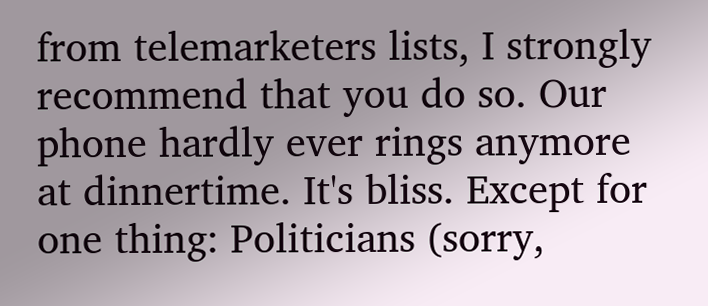from telemarketers lists, I strongly recommend that you do so. Our phone hardly ever rings anymore at dinnertime. It's bliss. Except for one thing: Politicians (sorry,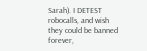Sarah). I DETEST robocalls, and wish they could be banned forever,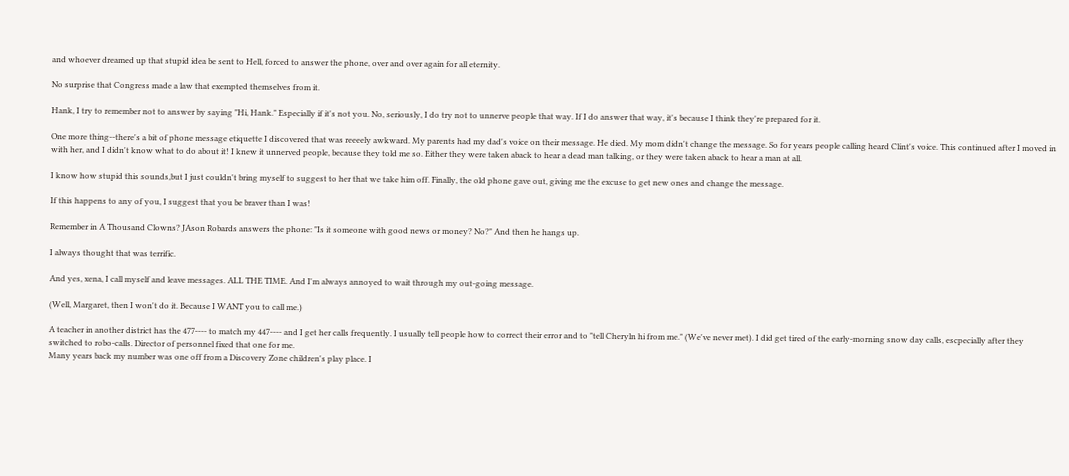and whoever dreamed up that stupid idea be sent to Hell, forced to answer the phone, over and over again for all eternity.

No surprise that Congress made a law that exempted themselves from it.

Hank, I try to remember not to answer by saying "Hi, Hank." Especially if it's not you. No, seriously, I do try not to unnerve people that way. If I do answer that way, it's because I think they're prepared for it.

One more thing--there's a bit of phone message etiquette I discovered that was reeeely awkward. My parents had my dad's voice on their message. He died. My mom didn't change the message. So for years people calling heard Clint's voice. This continued after I moved in with her, and I didn't know what to do about it! I knew it unnerved people, because they told me so. Either they were taken aback to hear a dead man talking, or they were taken aback to hear a man at all.

I know how stupid this sounds,but I just couldn't bring myself to suggest to her that we take him off. Finally, the old phone gave out, giving me the excuse to get new ones and change the message.

If this happens to any of you, I suggest that you be braver than I was!

Remember in A Thousand Clowns? JAson Robards answers the phone: "Is it someone with good news or money? No?" And then he hangs up.

I always thought that was terrific.

And yes, xena, I call myself and leave messages. ALL THE TIME. And I'm always annoyed to wait through my out-going message.

(Well, Margaret, then I won't do it. Because I WANT you to call me.)

A teacher in another district has the 477---- to match my 447---- and I get her calls frequently. I usually tell people how to correct their error and to "tell Cheryln hi from me." (We've never met). I did get tired of the early-morning snow day calls, escpecially after they switched to robo-calls. Director of personnel fixed that one for me.
Many years back my number was one off from a Discovery Zone children's play place. I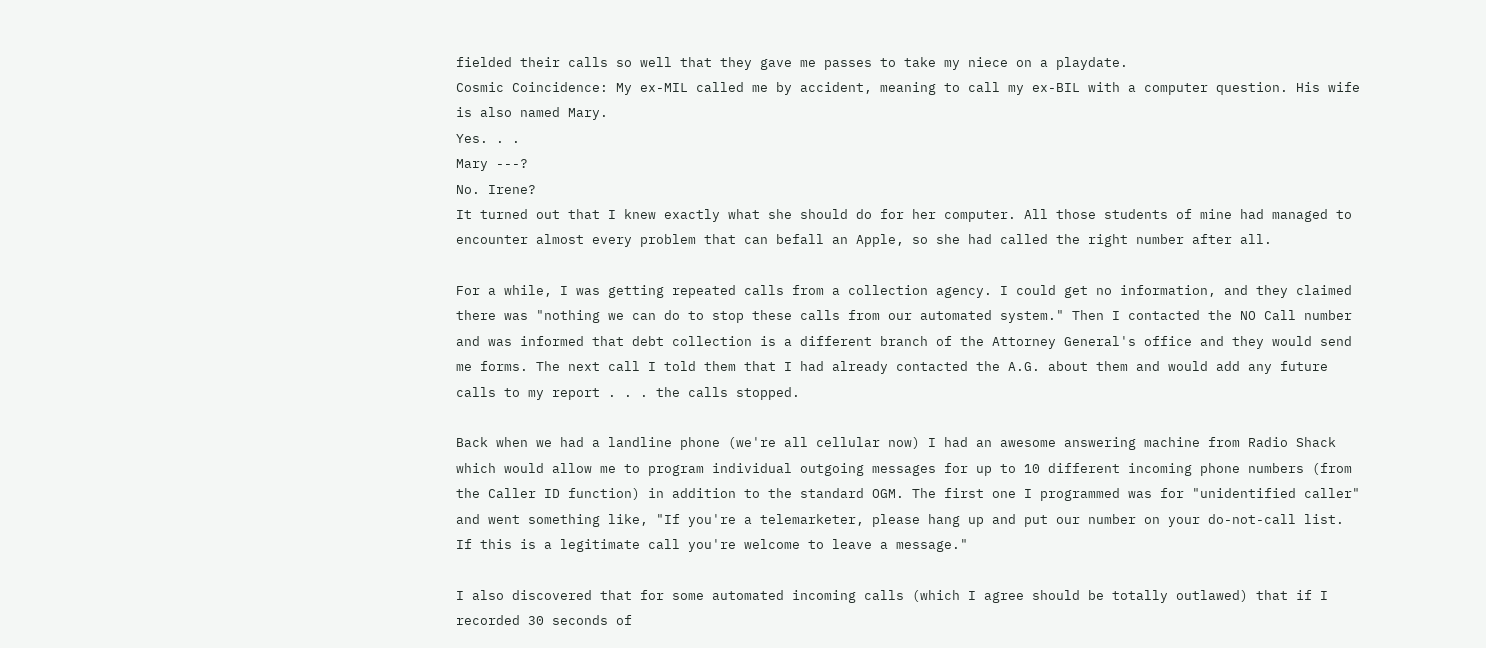fielded their calls so well that they gave me passes to take my niece on a playdate.
Cosmic Coincidence: My ex-MIL called me by accident, meaning to call my ex-BIL with a computer question. His wife is also named Mary.
Yes. . .
Mary ---?
No. Irene?
It turned out that I knew exactly what she should do for her computer. All those students of mine had managed to encounter almost every problem that can befall an Apple, so she had called the right number after all.

For a while, I was getting repeated calls from a collection agency. I could get no information, and they claimed there was "nothing we can do to stop these calls from our automated system." Then I contacted the NO Call number and was informed that debt collection is a different branch of the Attorney General's office and they would send me forms. The next call I told them that I had already contacted the A.G. about them and would add any future calls to my report . . . the calls stopped.

Back when we had a landline phone (we're all cellular now) I had an awesome answering machine from Radio Shack which would allow me to program individual outgoing messages for up to 10 different incoming phone numbers (from the Caller ID function) in addition to the standard OGM. The first one I programmed was for "unidentified caller" and went something like, "If you're a telemarketer, please hang up and put our number on your do-not-call list. If this is a legitimate call you're welcome to leave a message."

I also discovered that for some automated incoming calls (which I agree should be totally outlawed) that if I recorded 30 seconds of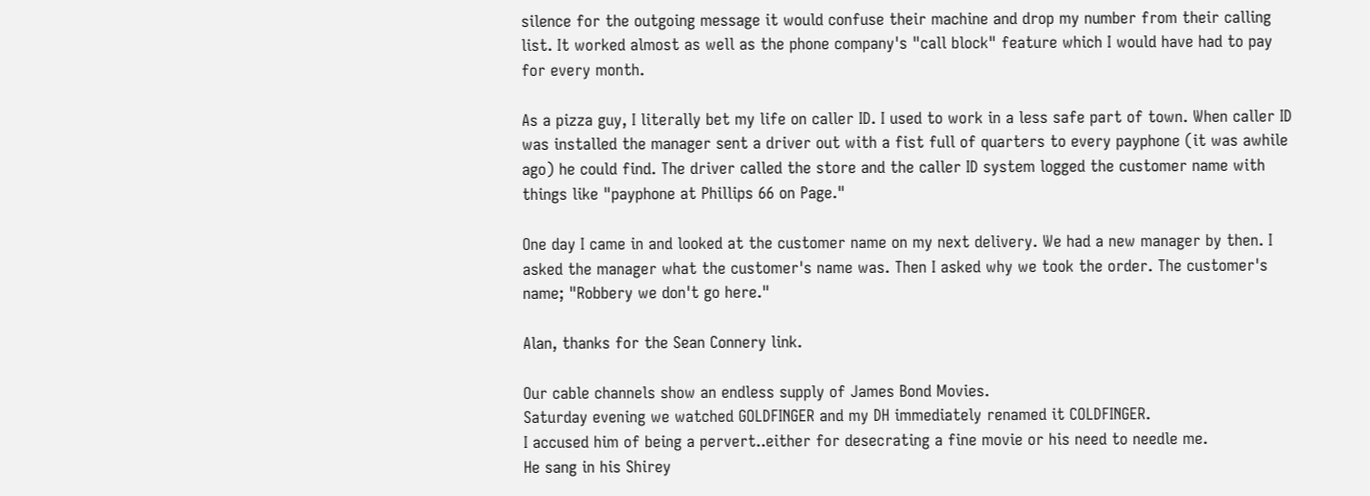silence for the outgoing message it would confuse their machine and drop my number from their calling list. It worked almost as well as the phone company's "call block" feature which I would have had to pay for every month.

As a pizza guy, I literally bet my life on caller ID. I used to work in a less safe part of town. When caller ID was installed the manager sent a driver out with a fist full of quarters to every payphone (it was awhile ago) he could find. The driver called the store and the caller ID system logged the customer name with things like "payphone at Phillips 66 on Page."

One day I came in and looked at the customer name on my next delivery. We had a new manager by then. I asked the manager what the customer's name was. Then I asked why we took the order. The customer's name; "Robbery we don't go here."

Alan, thanks for the Sean Connery link.

Our cable channels show an endless supply of James Bond Movies.
Saturday evening we watched GOLDFINGER and my DH immediately renamed it COLDFINGER.
I accused him of being a pervert..either for desecrating a fine movie or his need to needle me.
He sang in his Shirey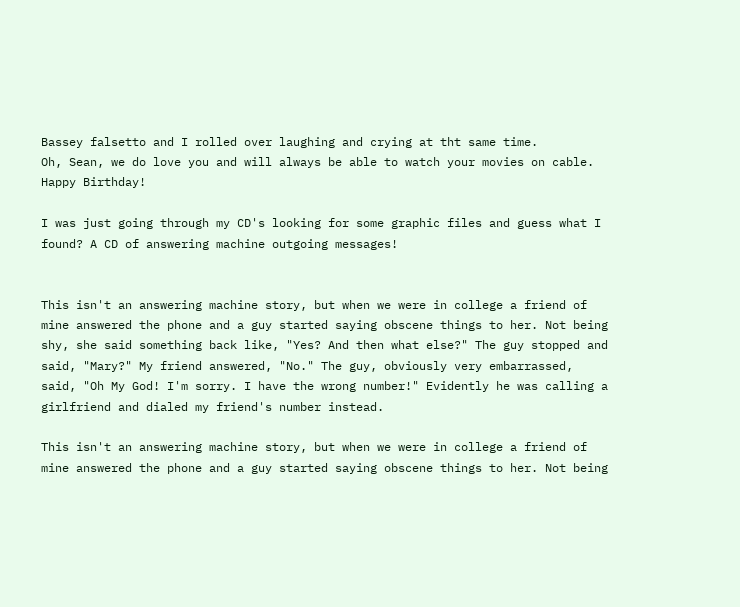Bassey falsetto and I rolled over laughing and crying at tht same time.
Oh, Sean, we do love you and will always be able to watch your movies on cable. Happy Birthday!

I was just going through my CD's looking for some graphic files and guess what I found? A CD of answering machine outgoing messages!


This isn't an answering machine story, but when we were in college a friend of mine answered the phone and a guy started saying obscene things to her. Not being shy, she said something back like, "Yes? And then what else?" The guy stopped and said, "Mary?" My friend answered, "No." The guy, obviously very embarrassed, said, "Oh My God! I'm sorry. I have the wrong number!" Evidently he was calling a girlfriend and dialed my friend's number instead.

This isn't an answering machine story, but when we were in college a friend of mine answered the phone and a guy started saying obscene things to her. Not being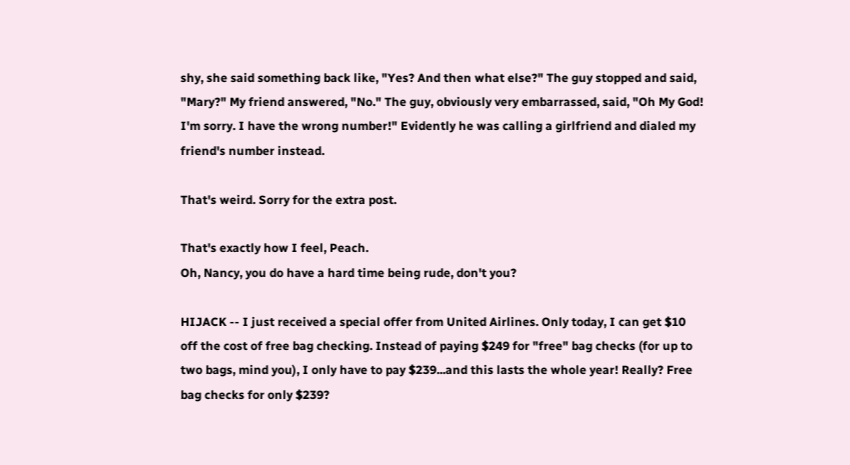shy, she said something back like, "Yes? And then what else?" The guy stopped and said, "Mary?" My friend answered, "No." The guy, obviously very embarrassed, said, "Oh My God! I'm sorry. I have the wrong number!" Evidently he was calling a girlfriend and dialed my friend's number instead.

That's weird. Sorry for the extra post.

That's exactly how I feel, Peach.
Oh, Nancy, you do have a hard time being rude, don't you?

HIJACK -- I just received a special offer from United Airlines. Only today, I can get $10 off the cost of free bag checking. Instead of paying $249 for "free" bag checks (for up to two bags, mind you), I only have to pay $239...and this lasts the whole year! Really? Free bag checks for only $239?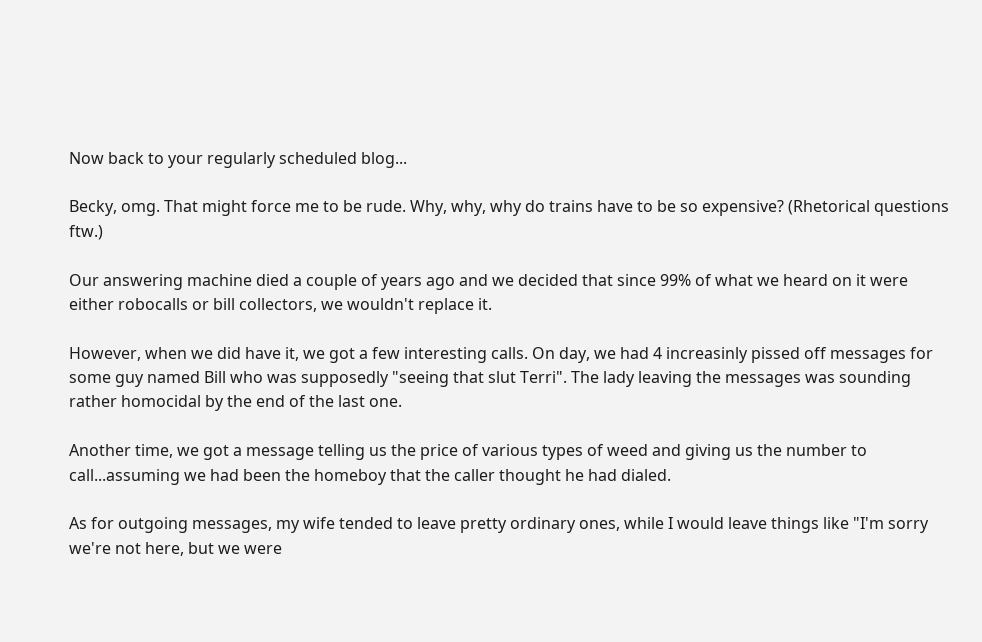Now back to your regularly scheduled blog...

Becky, omg. That might force me to be rude. Why, why, why do trains have to be so expensive? (Rhetorical questions ftw.)

Our answering machine died a couple of years ago and we decided that since 99% of what we heard on it were either robocalls or bill collectors, we wouldn't replace it.

However, when we did have it, we got a few interesting calls. On day, we had 4 increasinly pissed off messages for some guy named Bill who was supposedly "seeing that slut Terri". The lady leaving the messages was sounding rather homocidal by the end of the last one.

Another time, we got a message telling us the price of various types of weed and giving us the number to call...assuming we had been the homeboy that the caller thought he had dialed.

As for outgoing messages, my wife tended to leave pretty ordinary ones, while I would leave things like "I'm sorry we're not here, but we were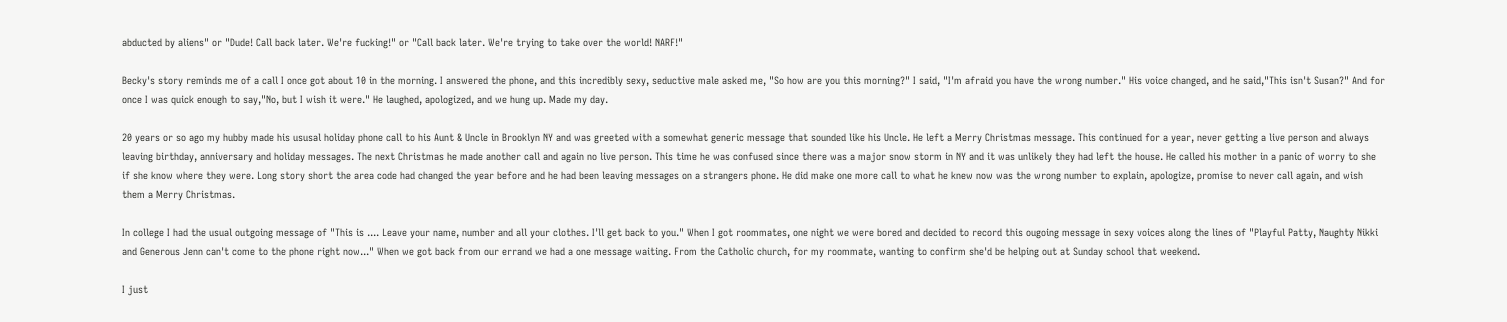abducted by aliens" or "Dude! Call back later. We're fucking!" or "Call back later. We're trying to take over the world! NARF!"

Becky's story reminds me of a call I once got about 10 in the morning. I answered the phone, and this incredibly sexy, seductive male asked me, "So how are you this morning?" I said, "I'm afraid you have the wrong number." His voice changed, and he said,"This isn't Susan?" And for once I was quick enough to say,"No, but I wish it were." He laughed, apologized, and we hung up. Made my day.

20 years or so ago my hubby made his ususal holiday phone call to his Aunt & Uncle in Brooklyn NY and was greeted with a somewhat generic message that sounded like his Uncle. He left a Merry Christmas message. This continued for a year, never getting a live person and always leaving birthday, anniversary and holiday messages. The next Christmas he made another call and again no live person. This time he was confused since there was a major snow storm in NY and it was unlikely they had left the house. He called his mother in a panic of worry to she if she know where they were. Long story short the area code had changed the year before and he had been leaving messages on a strangers phone. He did make one more call to what he knew now was the wrong number to explain, apologize, promise to never call again, and wish them a Merry Christmas.

In college I had the usual outgoing message of "This is .... Leave your name, number and all your clothes. I'll get back to you." When I got roommates, one night we were bored and decided to record this ougoing message in sexy voices along the lines of "Playful Patty, Naughty Nikki and Generous Jenn can't come to the phone right now..." When we got back from our errand we had a one message waiting. From the Catholic church, for my roommate, wanting to confirm she'd be helping out at Sunday school that weekend.

I just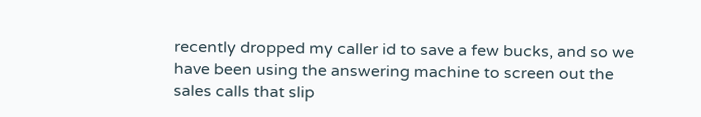recently dropped my caller id to save a few bucks, and so we have been using the answering machine to screen out the sales calls that slip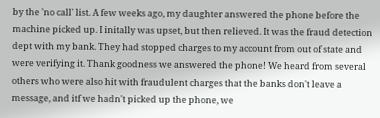by the 'no call' list. A few weeks ago, my daughter answered the phone before the machine picked up. I initally was upset, but then relieved. It was the fraud detection dept with my bank. They had stopped charges to my account from out of state and were verifying it. Thank goodness we answered the phone! We heard from several others who were also hit with fraudulent charges that the banks don't leave a message, and itf we hadn't picked up the phone, we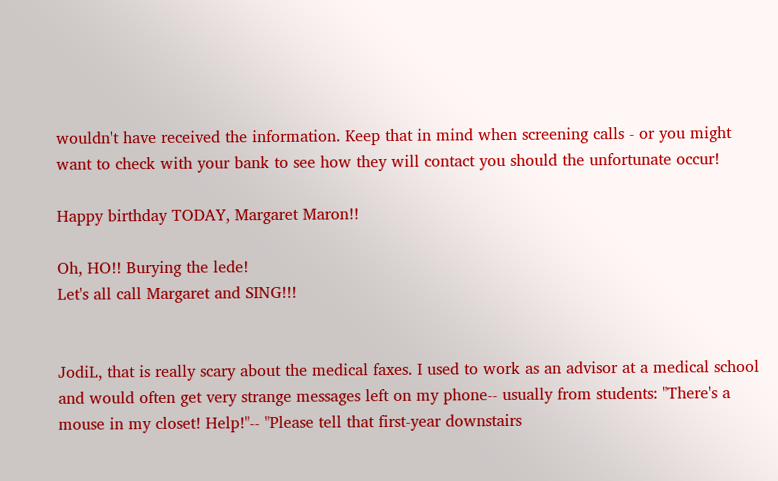wouldn't have received the information. Keep that in mind when screening calls - or you might want to check with your bank to see how they will contact you should the unfortunate occur!

Happy birthday TODAY, Margaret Maron!!

Oh, HO!! Burying the lede!
Let's all call Margaret and SING!!!


JodiL, that is really scary about the medical faxes. I used to work as an advisor at a medical school and would often get very strange messages left on my phone-- usually from students: "There's a mouse in my closet! Help!"-- "Please tell that first-year downstairs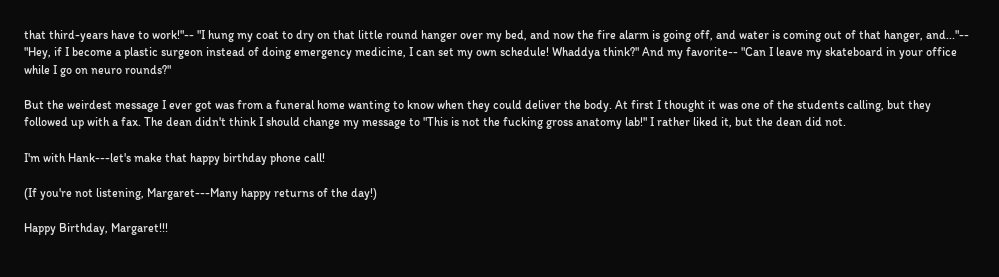that third-years have to work!"-- "I hung my coat to dry on that little round hanger over my bed, and now the fire alarm is going off, and water is coming out of that hanger, and..."-- "Hey, if I become a plastic surgeon instead of doing emergency medicine, I can set my own schedule! Whaddya think?" And my favorite-- "Can I leave my skateboard in your office while I go on neuro rounds?"

But the weirdest message I ever got was from a funeral home wanting to know when they could deliver the body. At first I thought it was one of the students calling, but they followed up with a fax. The dean didn't think I should change my message to "This is not the fucking gross anatomy lab!" I rather liked it, but the dean did not.

I'm with Hank---let's make that happy birthday phone call!

(If you're not listening, Margaret---Many happy returns of the day!)

Happy Birthday, Margaret!!!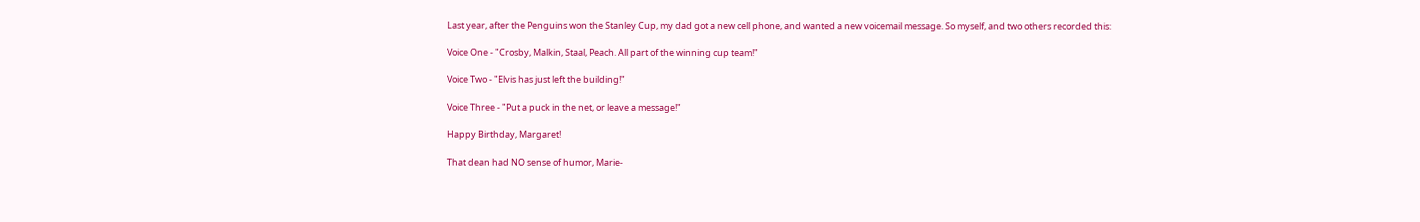Last year, after the Penguins won the Stanley Cup, my dad got a new cell phone, and wanted a new voicemail message. So myself, and two others recorded this:

Voice One - "Crosby, Malkin, Staal, Peach. All part of the winning cup team!"

Voice Two - "Elvis has just left the building!"

Voice Three - "Put a puck in the net, or leave a message!"

Happy Birthday, Margaret!

That dean had NO sense of humor, Marie-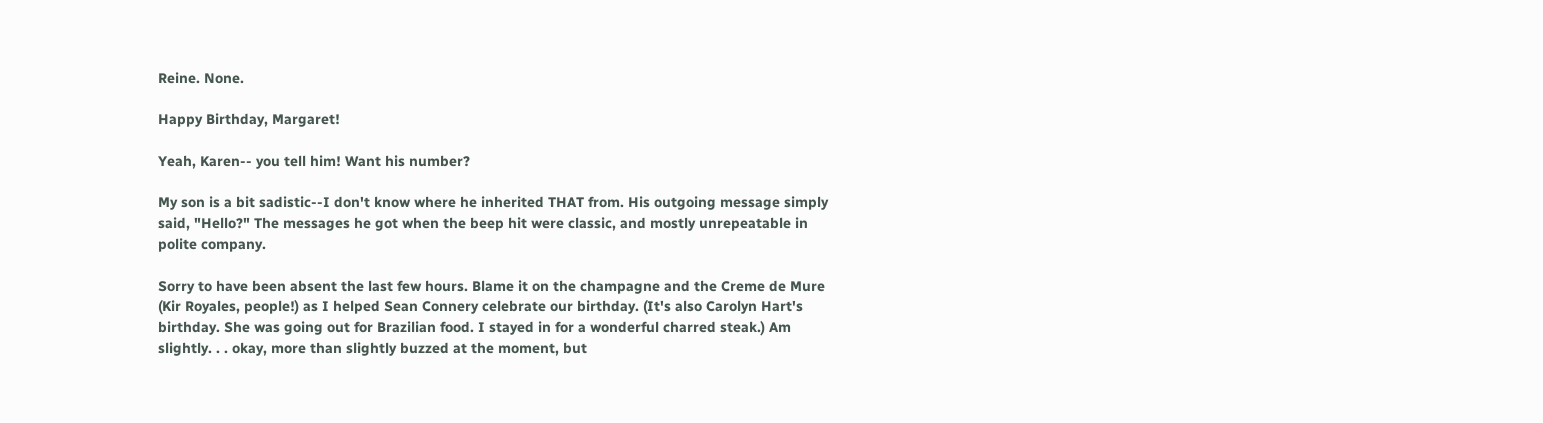Reine. None.

Happy Birthday, Margaret!

Yeah, Karen-- you tell him! Want his number?

My son is a bit sadistic--I don't know where he inherited THAT from. His outgoing message simply said, "Hello?" The messages he got when the beep hit were classic, and mostly unrepeatable in polite company.

Sorry to have been absent the last few hours. Blame it on the champagne and the Creme de Mure (Kir Royales, people!) as I helped Sean Connery celebrate our birthday. (It's also Carolyn Hart's birthday. She was going out for Brazilian food. I stayed in for a wonderful charred steak.) Am slightly. . . okay, more than slightly buzzed at the moment, but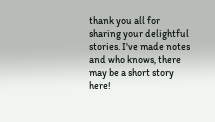thank you all for sharing your delightful stories. I've made notes and who knows, there may be a short story here!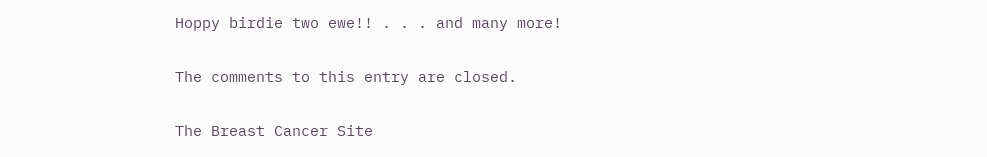Hoppy birdie two ewe!! . . . and many more!

The comments to this entry are closed.

The Breast Cancer Site